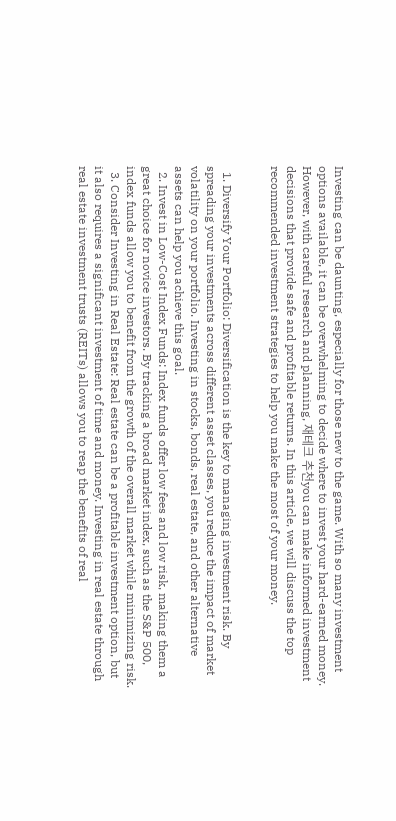Investing can be daunting, especially for those new to the game. With so many investment options available, it can be overwhelming to decide where to invest your hard-earned money. However, with careful research and planning, 재테크 추천you can make informed investment decisions that provide safe and profitable returns. In this article, we will discuss the top recommended investment strategies to help you make the most of your money.


  1. Diversify Your Portfolio: Diversification is the key to managing investment risk. By spreading your investments across different asset classes, you reduce the impact of market volatility on your portfolio. Investing in stocks, bonds, real estate, and other alternative assets can help you achieve this goal.
  2. Invest in Low-Cost Index Funds: Index funds offer low fees and low risk, making them a great choice for novice investors. By tracking a broad market index, such as the S&P 500, index funds allow you to benefit from the growth of the overall market while minimizing risk.
  3. Consider Investing in Real Estate: Real estate can be a profitable investment option, but it also requires a significant investment of time and money. Investing in real estate through real estate investment trusts (REITs) allows you to reap the benefits of real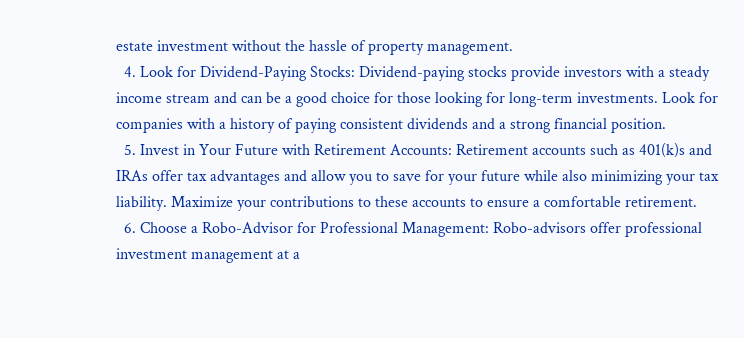estate investment without the hassle of property management.
  4. Look for Dividend-Paying Stocks: Dividend-paying stocks provide investors with a steady income stream and can be a good choice for those looking for long-term investments. Look for companies with a history of paying consistent dividends and a strong financial position.
  5. Invest in Your Future with Retirement Accounts: Retirement accounts such as 401(k)s and IRAs offer tax advantages and allow you to save for your future while also minimizing your tax liability. Maximize your contributions to these accounts to ensure a comfortable retirement.
  6. Choose a Robo-Advisor for Professional Management: Robo-advisors offer professional investment management at a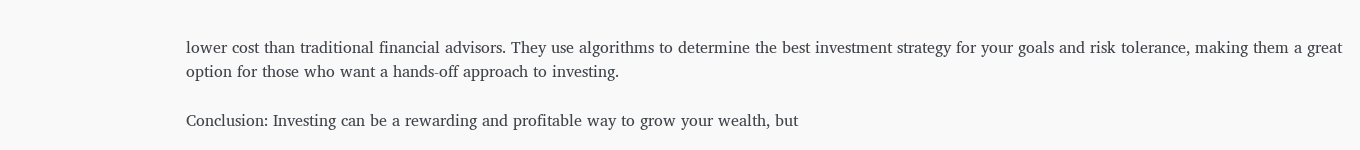lower cost than traditional financial advisors. They use algorithms to determine the best investment strategy for your goals and risk tolerance, making them a great option for those who want a hands-off approach to investing.

Conclusion: Investing can be a rewarding and profitable way to grow your wealth, but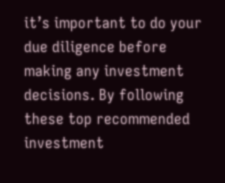it’s important to do your due diligence before making any investment decisions. By following these top recommended investment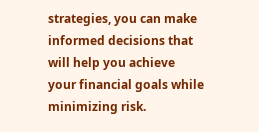strategies, you can make informed decisions that will help you achieve your financial goals while minimizing risk.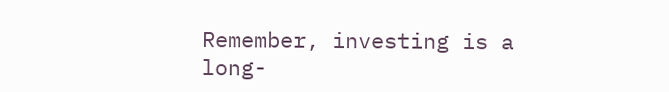Remember, investing is a long-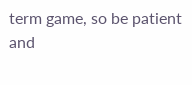term game, so be patient and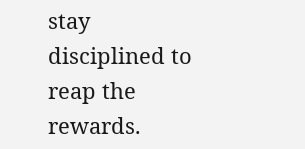stay disciplined to reap the rewards.